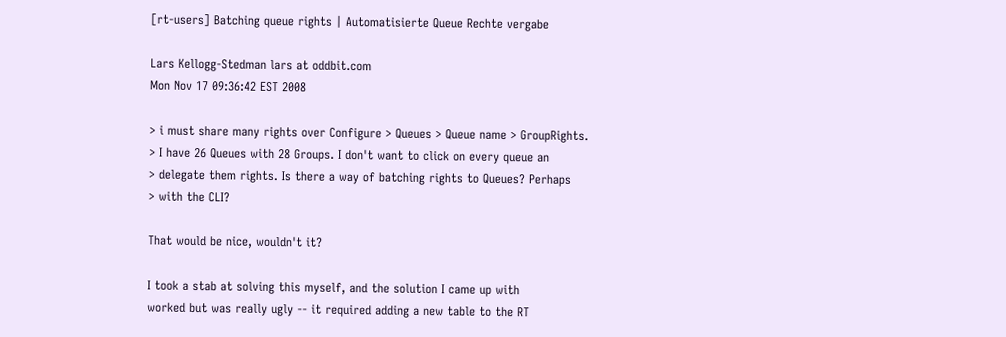[rt-users] Batching queue rights | Automatisierte Queue Rechte vergabe

Lars Kellogg-Stedman lars at oddbit.com
Mon Nov 17 09:36:42 EST 2008

> i must share many rights over Configure > Queues > Queue name > GroupRights.
> I have 26 Queues with 28 Groups. I don't want to click on every queue an
> delegate them rights. Is there a way of batching rights to Queues? Perhaps
> with the CLI?

That would be nice, wouldn't it?

I took a stab at solving this myself, and the solution I came up with
worked but was really ugly -- it required adding a new table to the RT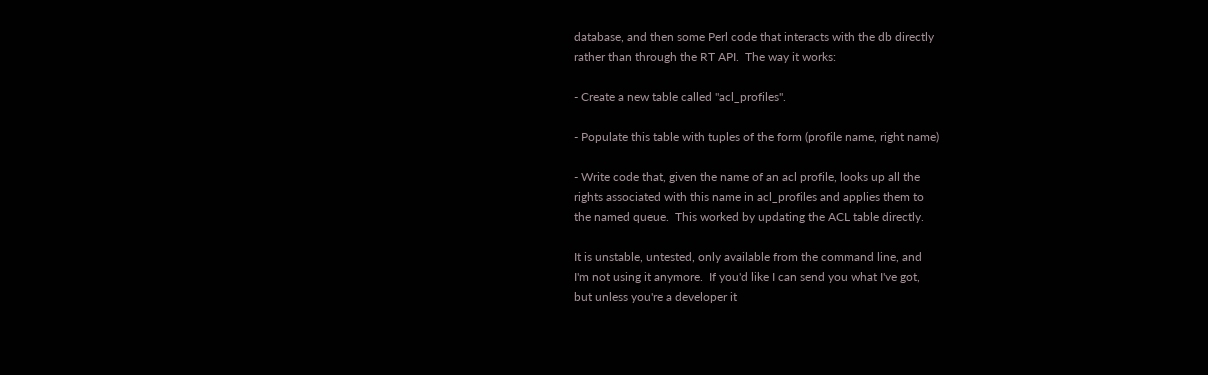database, and then some Perl code that interacts with the db directly
rather than through the RT API.  The way it works:

- Create a new table called "acl_profiles".

- Populate this table with tuples of the form (profile name, right name)

- Write code that, given the name of an acl profile, looks up all the
rights associated with this name in acl_profiles and applies them to
the named queue.  This worked by updating the ACL table directly.

It is unstable, untested, only available from the command line, and
I'm not using it anymore.  If you'd like I can send you what I've got,
but unless you're a developer it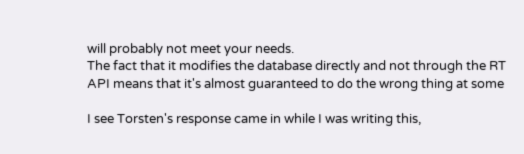will probably not meet your needs.
The fact that it modifies the database directly and not through the RT
API means that it's almost guaranteed to do the wrong thing at some

I see Torsten's response came in while I was writing this,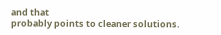and that
probably points to cleaner solutions.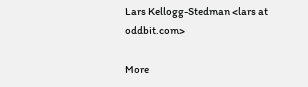Lars Kellogg-Stedman <lars at oddbit.com>

More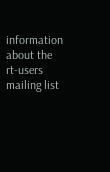information about the rt-users mailing list